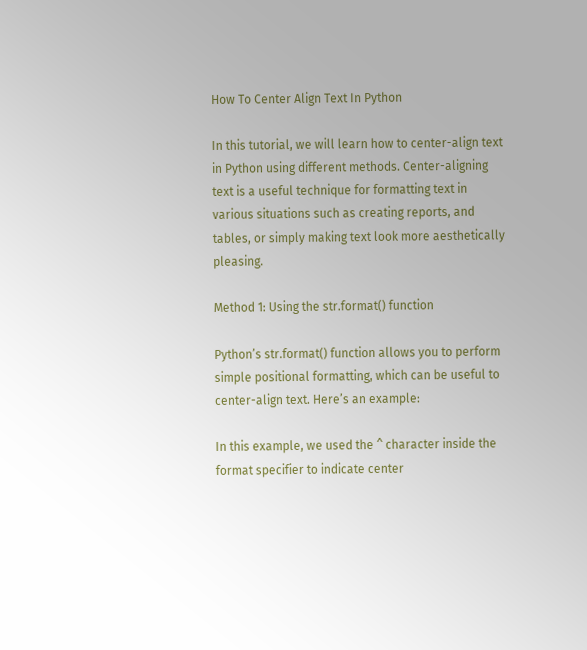How To Center Align Text In Python

In this tutorial, we will learn how to center-align text in Python using different methods. Center-aligning text is a useful technique for formatting text in various situations such as creating reports, and tables, or simply making text look more aesthetically pleasing.

Method 1: Using the str.format() function

Python’s str.format() function allows you to perform simple positional formatting, which can be useful to center-align text. Here’s an example:

In this example, we used the ^ character inside the format specifier to indicate center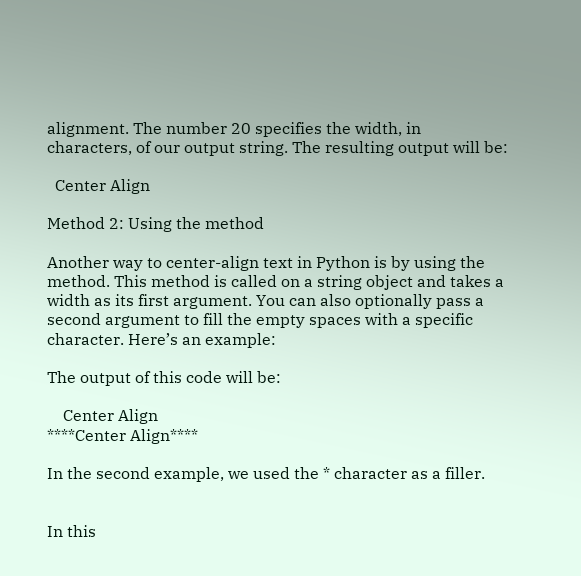alignment. The number 20 specifies the width, in characters, of our output string. The resulting output will be:

  Center Align

Method 2: Using the method

Another way to center-align text in Python is by using the method. This method is called on a string object and takes a width as its first argument. You can also optionally pass a second argument to fill the empty spaces with a specific character. Here’s an example:

The output of this code will be:

    Center Align
****Center Align****

In the second example, we used the * character as a filler.


In this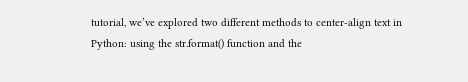tutorial, we’ve explored two different methods to center-align text in Python: using the str.format() function and the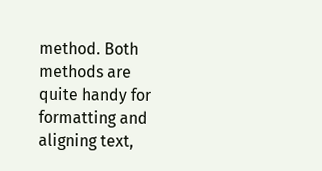method. Both methods are quite handy for formatting and aligning text,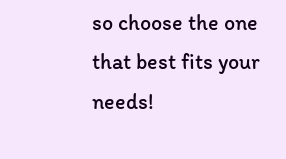so choose the one that best fits your needs!